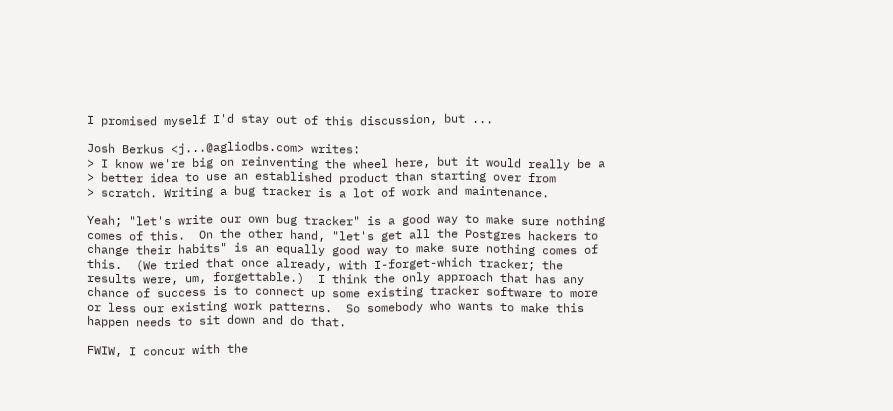I promised myself I'd stay out of this discussion, but ...

Josh Berkus <j...@agliodbs.com> writes:
> I know we're big on reinventing the wheel here, but it would really be a
> better idea to use an established product than starting over from
> scratch. Writing a bug tracker is a lot of work and maintenance.

Yeah; "let's write our own bug tracker" is a good way to make sure nothing
comes of this.  On the other hand, "let's get all the Postgres hackers to
change their habits" is an equally good way to make sure nothing comes of
this.  (We tried that once already, with I-forget-which tracker; the
results were, um, forgettable.)  I think the only approach that has any
chance of success is to connect up some existing tracker software to more
or less our existing work patterns.  So somebody who wants to make this
happen needs to sit down and do that.

FWIW, I concur with the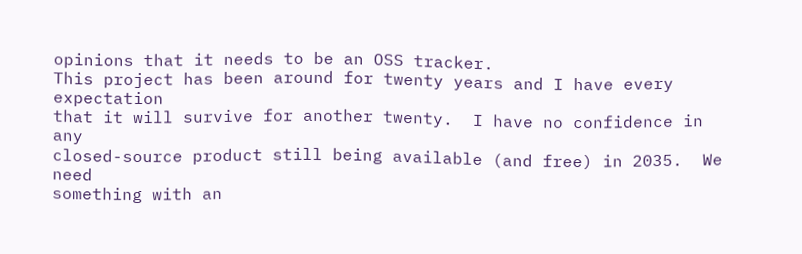opinions that it needs to be an OSS tracker.
This project has been around for twenty years and I have every expectation
that it will survive for another twenty.  I have no confidence in any
closed-source product still being available (and free) in 2035.  We need
something with an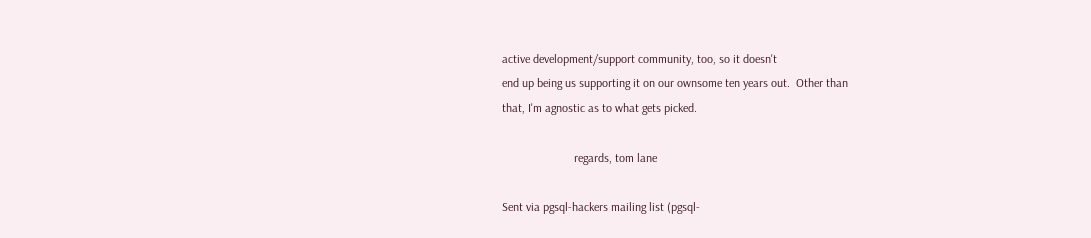active development/support community, too, so it doesn't
end up being us supporting it on our ownsome ten years out.  Other than
that, I'm agnostic as to what gets picked.

                        regards, tom lane

Sent via pgsql-hackers mailing list (pgsql-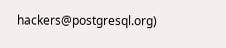hackers@postgresql.org)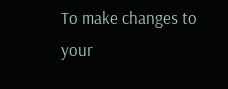To make changes to your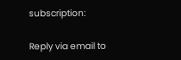subscription:

Reply via email to